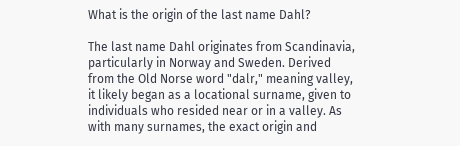What is the origin of the last name Dahl?

The last name Dahl originates from Scandinavia, particularly in Norway and Sweden. Derived from the Old Norse word "dalr," meaning valley, it likely began as a locational surname, given to individuals who resided near or in a valley. As with many surnames, the exact origin and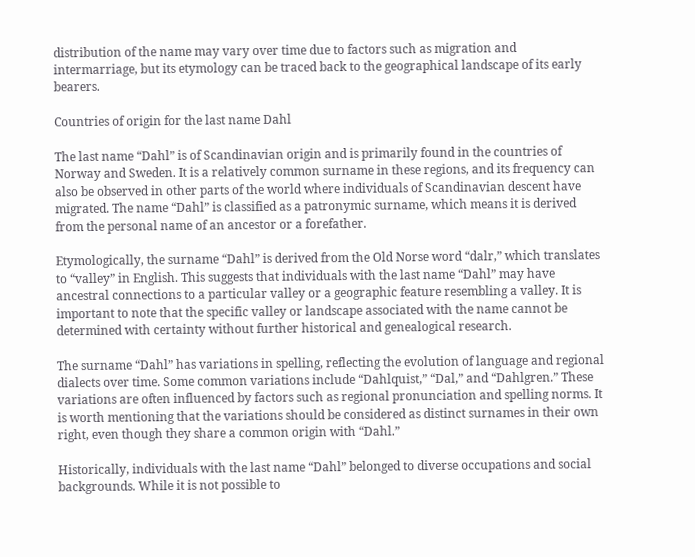distribution of the name may vary over time due to factors such as migration and intermarriage, but its etymology can be traced back to the geographical landscape of its early bearers.

Countries of origin for the last name Dahl

The last name “Dahl” is of Scandinavian origin and is primarily found in the countries of Norway and Sweden. It is a relatively common surname in these regions, and its frequency can also be observed in other parts of the world where individuals of Scandinavian descent have migrated. The name “Dahl” is classified as a patronymic surname, which means it is derived from the personal name of an ancestor or a forefather.

Etymologically, the surname “Dahl” is derived from the Old Norse word “dalr,” which translates to “valley” in English. This suggests that individuals with the last name “Dahl” may have ancestral connections to a particular valley or a geographic feature resembling a valley. It is important to note that the specific valley or landscape associated with the name cannot be determined with certainty without further historical and genealogical research.

The surname “Dahl” has variations in spelling, reflecting the evolution of language and regional dialects over time. Some common variations include “Dahlquist,” “Dal,” and “Dahlgren.” These variations are often influenced by factors such as regional pronunciation and spelling norms. It is worth mentioning that the variations should be considered as distinct surnames in their own right, even though they share a common origin with “Dahl.”

Historically, individuals with the last name “Dahl” belonged to diverse occupations and social backgrounds. While it is not possible to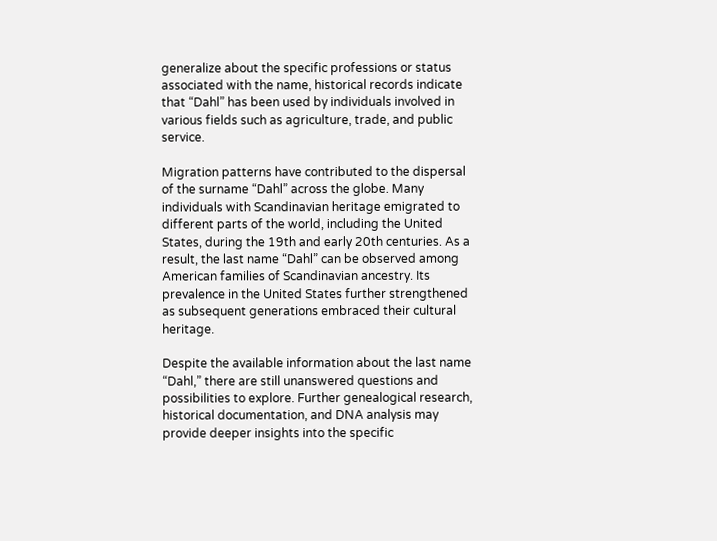generalize about the specific professions or status associated with the name, historical records indicate that “Dahl” has been used by individuals involved in various fields such as agriculture, trade, and public service.

Migration patterns have contributed to the dispersal of the surname “Dahl” across the globe. Many individuals with Scandinavian heritage emigrated to different parts of the world, including the United States, during the 19th and early 20th centuries. As a result, the last name “Dahl” can be observed among American families of Scandinavian ancestry. Its prevalence in the United States further strengthened as subsequent generations embraced their cultural heritage.

Despite the available information about the last name “Dahl,” there are still unanswered questions and possibilities to explore. Further genealogical research, historical documentation, and DNA analysis may provide deeper insights into the specific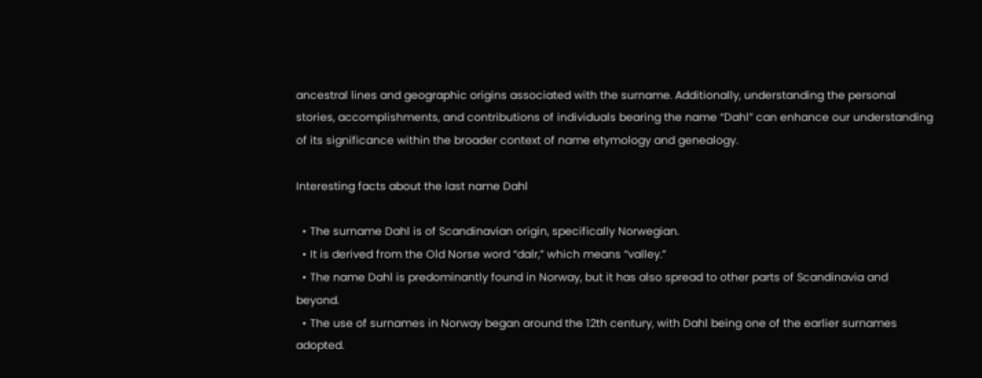ancestral lines and geographic origins associated with the surname. Additionally, understanding the personal stories, accomplishments, and contributions of individuals bearing the name “Dahl” can enhance our understanding of its significance within the broader context of name etymology and genealogy.

Interesting facts about the last name Dahl

  • The surname Dahl is of Scandinavian origin, specifically Norwegian.
  • It is derived from the Old Norse word “dalr,” which means “valley.”
  • The name Dahl is predominantly found in Norway, but it has also spread to other parts of Scandinavia and beyond.
  • The use of surnames in Norway began around the 12th century, with Dahl being one of the earlier surnames adopted.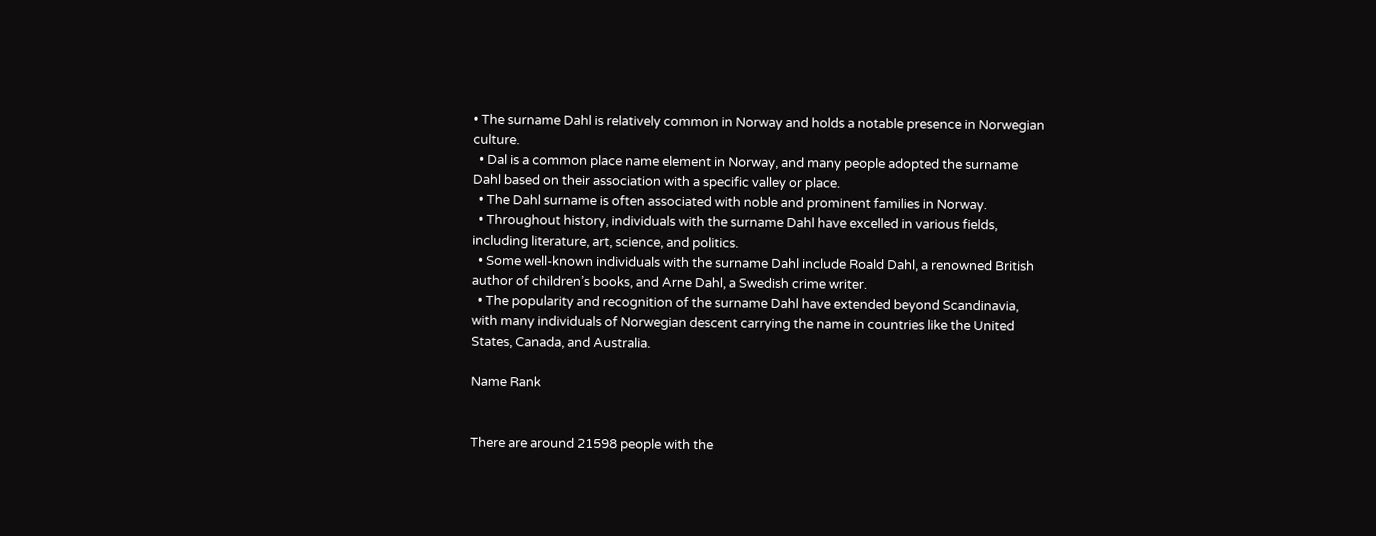• The surname Dahl is relatively common in Norway and holds a notable presence in Norwegian culture.
  • Dal is a common place name element in Norway, and many people adopted the surname Dahl based on their association with a specific valley or place.
  • The Dahl surname is often associated with noble and prominent families in Norway.
  • Throughout history, individuals with the surname Dahl have excelled in various fields, including literature, art, science, and politics.
  • Some well-known individuals with the surname Dahl include Roald Dahl, a renowned British author of children’s books, and Arne Dahl, a Swedish crime writer.
  • The popularity and recognition of the surname Dahl have extended beyond Scandinavia, with many individuals of Norwegian descent carrying the name in countries like the United States, Canada, and Australia.

Name Rank


There are around 21598 people with the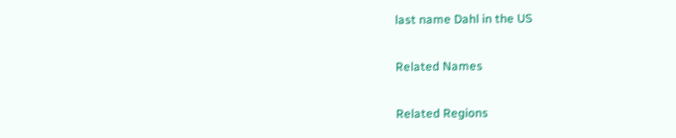last name Dahl in the US

Related Names

Related Regions